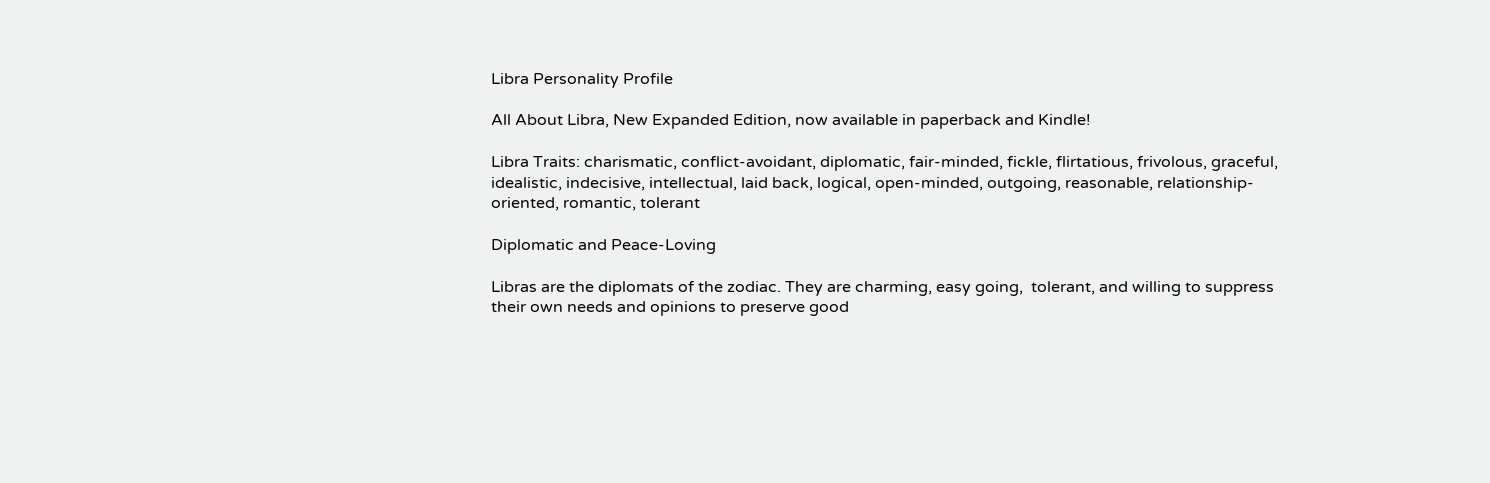Libra Personality Profile

All About Libra, New Expanded Edition, now available in paperback and Kindle!

Libra Traits: charismatic, conflict-avoidant, diplomatic, fair-minded, fickle, flirtatious, frivolous, graceful, idealistic, indecisive, intellectual, laid back, logical, open-minded, outgoing, reasonable, relationship-oriented, romantic, tolerant

Diplomatic and Peace-Loving

Libras are the diplomats of the zodiac. They are charming, easy going,  tolerant, and willing to suppress their own needs and opinions to preserve good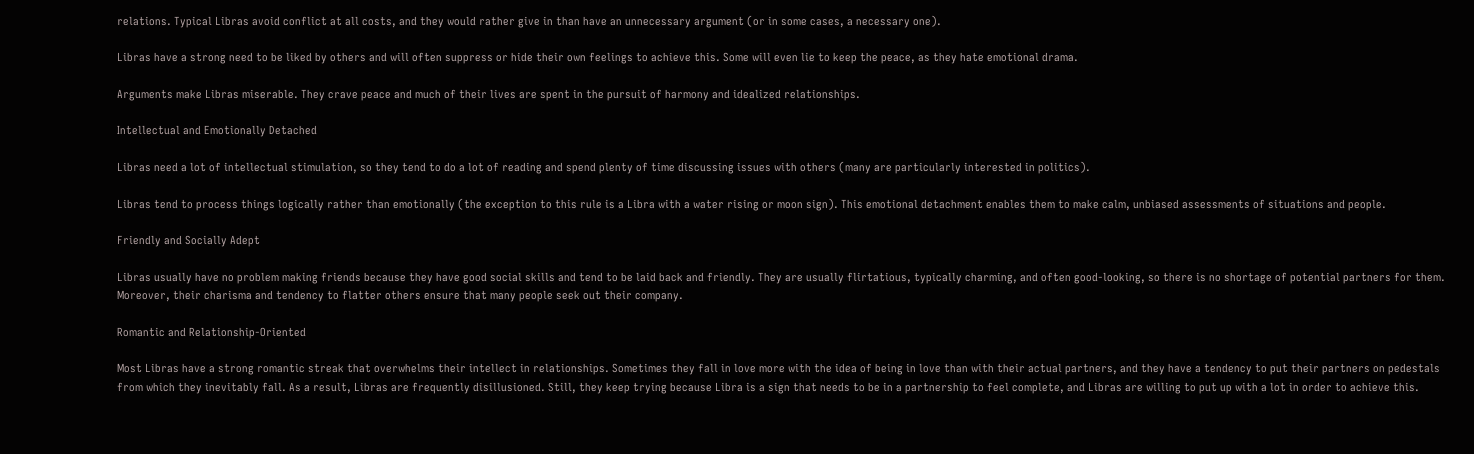relations. Typical Libras avoid conflict at all costs, and they would rather give in than have an unnecessary argument (or in some cases, a necessary one).

Libras have a strong need to be liked by others and will often suppress or hide their own feelings to achieve this. Some will even lie to keep the peace, as they hate emotional drama.

Arguments make Libras miserable. They crave peace and much of their lives are spent in the pursuit of harmony and idealized relationships.

Intellectual and Emotionally Detached

Libras need a lot of intellectual stimulation, so they tend to do a lot of reading and spend plenty of time discussing issues with others (many are particularly interested in politics).

Libras tend to process things logically rather than emotionally (the exception to this rule is a Libra with a water rising or moon sign). This emotional detachment enables them to make calm, unbiased assessments of situations and people.

Friendly and Socially Adept

Libras usually have no problem making friends because they have good social skills and tend to be laid back and friendly. They are usually flirtatious, typically charming, and often good-looking, so there is no shortage of potential partners for them. Moreover, their charisma and tendency to flatter others ensure that many people seek out their company.

Romantic and Relationship-Oriented

Most Libras have a strong romantic streak that overwhelms their intellect in relationships. Sometimes they fall in love more with the idea of being in love than with their actual partners, and they have a tendency to put their partners on pedestals from which they inevitably fall. As a result, Libras are frequently disillusioned. Still, they keep trying because Libra is a sign that needs to be in a partnership to feel complete, and Libras are willing to put up with a lot in order to achieve this.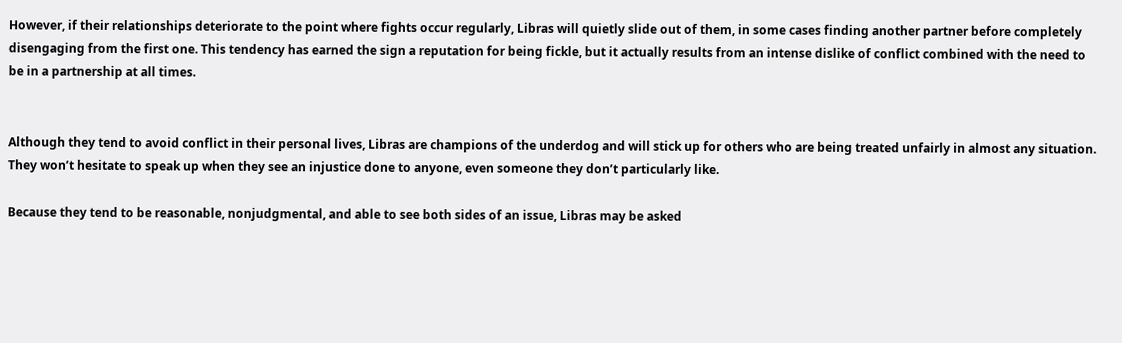However, if their relationships deteriorate to the point where fights occur regularly, Libras will quietly slide out of them, in some cases finding another partner before completely disengaging from the first one. This tendency has earned the sign a reputation for being fickle, but it actually results from an intense dislike of conflict combined with the need to be in a partnership at all times.


Although they tend to avoid conflict in their personal lives, Libras are champions of the underdog and will stick up for others who are being treated unfairly in almost any situation. They won’t hesitate to speak up when they see an injustice done to anyone, even someone they don’t particularly like.

Because they tend to be reasonable, nonjudgmental, and able to see both sides of an issue, Libras may be asked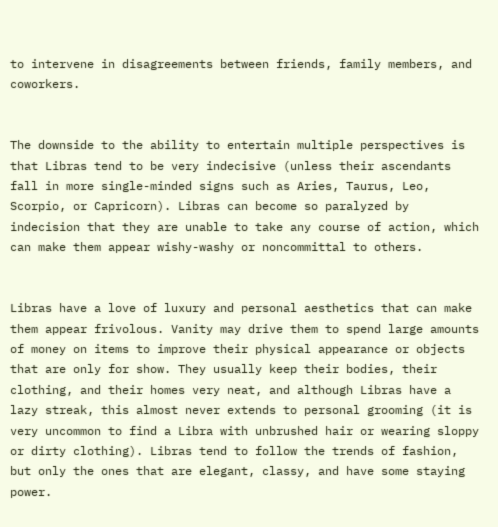to intervene in disagreements between friends, family members, and coworkers.


The downside to the ability to entertain multiple perspectives is that Libras tend to be very indecisive (unless their ascendants fall in more single-minded signs such as Aries, Taurus, Leo, Scorpio, or Capricorn). Libras can become so paralyzed by indecision that they are unable to take any course of action, which can make them appear wishy-washy or noncommittal to others.


Libras have a love of luxury and personal aesthetics that can make them appear frivolous. Vanity may drive them to spend large amounts of money on items to improve their physical appearance or objects that are only for show. They usually keep their bodies, their clothing, and their homes very neat, and although Libras have a lazy streak, this almost never extends to personal grooming (it is very uncommon to find a Libra with unbrushed hair or wearing sloppy or dirty clothing). Libras tend to follow the trends of fashion, but only the ones that are elegant, classy, and have some staying power.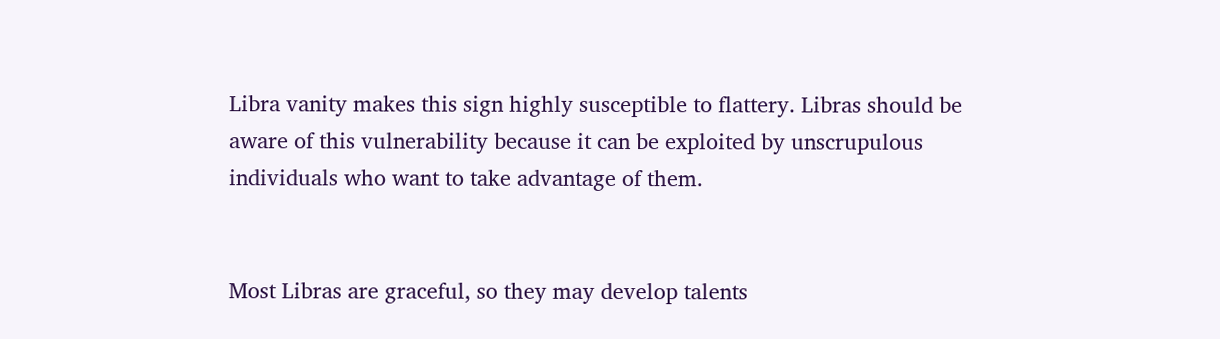Libra vanity makes this sign highly susceptible to flattery. Libras should be aware of this vulnerability because it can be exploited by unscrupulous individuals who want to take advantage of them.


Most Libras are graceful, so they may develop talents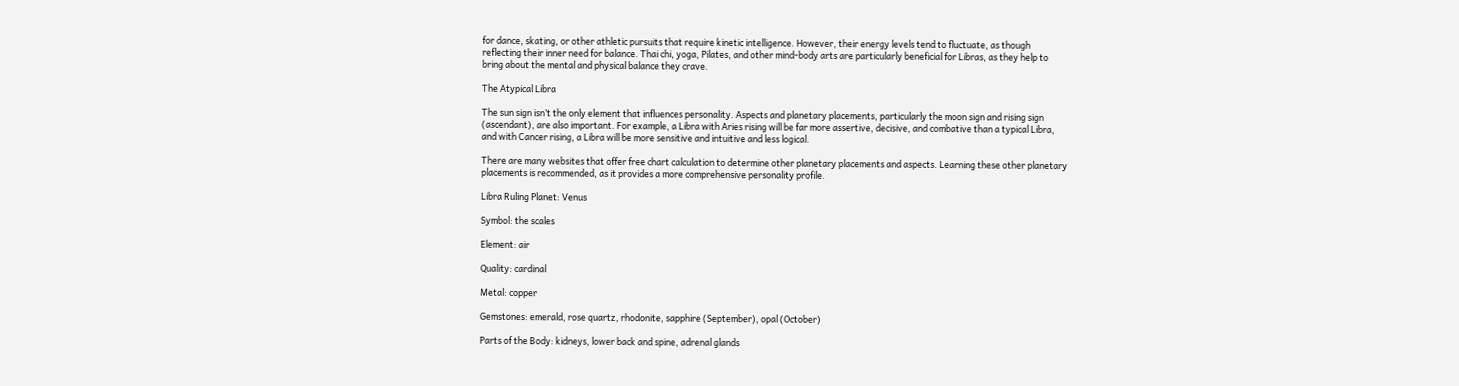for dance, skating, or other athletic pursuits that require kinetic intelligence. However, their energy levels tend to fluctuate, as though reflecting their inner need for balance. Thai chi, yoga, Pilates, and other mind-body arts are particularly beneficial for Libras, as they help to bring about the mental and physical balance they crave.

The Atypical Libra

The sun sign isn’t the only element that influences personality. Aspects and planetary placements, particularly the moon sign and rising sign (ascendant), are also important. For example, a Libra with Aries rising will be far more assertive, decisive, and combative than a typical Libra, and with Cancer rising, a Libra will be more sensitive and intuitive and less logical.

There are many websites that offer free chart calculation to determine other planetary placements and aspects. Learning these other planetary placements is recommended, as it provides a more comprehensive personality profile.

Libra Ruling Planet: Venus

Symbol: the scales

Element: air

Quality: cardinal

Metal: copper

Gemstones: emerald, rose quartz, rhodonite, sapphire (September), opal (October)

Parts of the Body: kidneys, lower back and spine, adrenal glands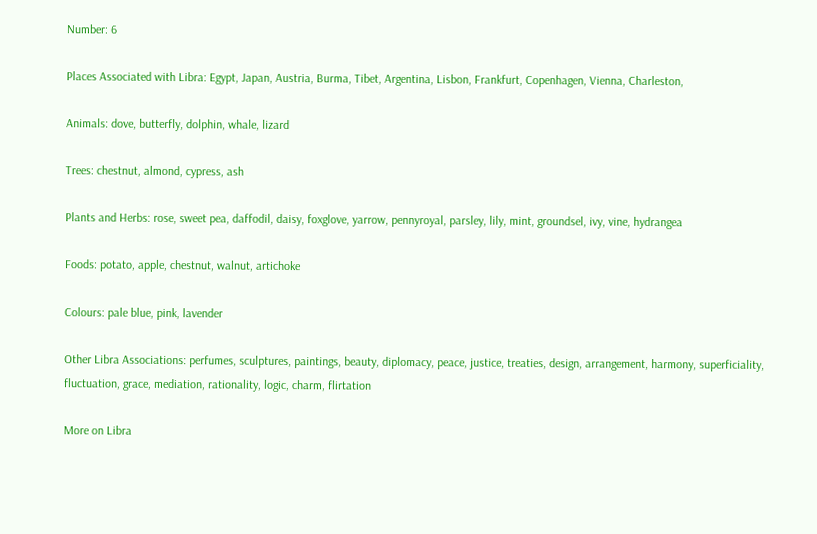Number: 6

Places Associated with Libra: Egypt, Japan, Austria, Burma, Tibet, Argentina, Lisbon, Frankfurt, Copenhagen, Vienna, Charleston,

Animals: dove, butterfly, dolphin, whale, lizard

Trees: chestnut, almond, cypress, ash

Plants and Herbs: rose, sweet pea, daffodil, daisy, foxglove, yarrow, pennyroyal, parsley, lily, mint, groundsel, ivy, vine, hydrangea

Foods: potato, apple, chestnut, walnut, artichoke

Colours: pale blue, pink, lavender

Other Libra Associations: perfumes, sculptures, paintings, beauty, diplomacy, peace, justice, treaties, design, arrangement, harmony, superficiality, fluctuation, grace, mediation, rationality, logic, charm, flirtation

More on Libra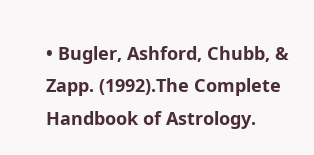• Bugler, Ashford, Chubb, & Zapp. (1992).The Complete Handbook of Astrology.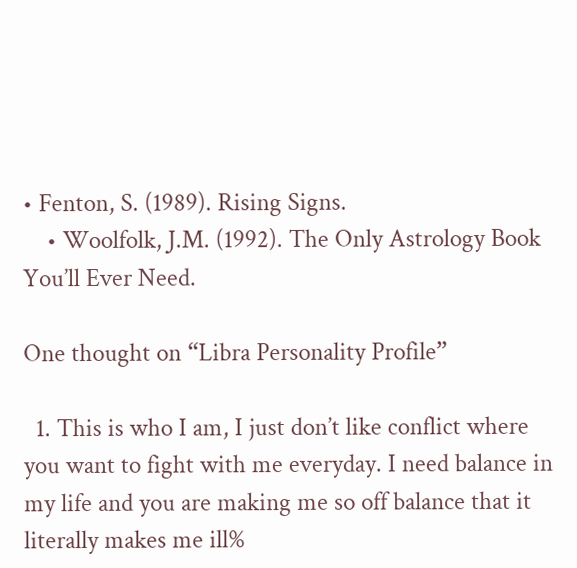• Fenton, S. (1989). Rising Signs.
    • Woolfolk, J.M. (1992). The Only Astrology Book You’ll Ever Need.

One thought on “Libra Personality Profile”

  1. This is who I am, I just don’t like conflict where you want to fight with me everyday. I need balance in my life and you are making me so off balance that it literally makes me ill%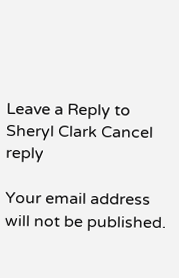Leave a Reply to Sheryl Clark Cancel reply

Your email address will not be published.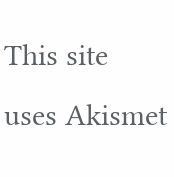This site uses Akismet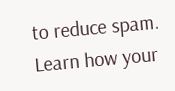to reduce spam. Learn how your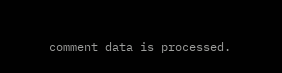comment data is processed.